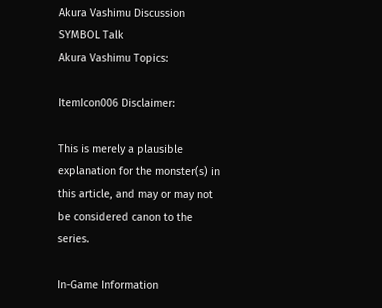Akura Vashimu Discussion SYMBOL Talk
Akura Vashimu Topics:

ItemIcon006 Disclaimer:

This is merely a plausible explanation for the monster(s) in this article, and may or may not be considered canon to the series.

In-Game Information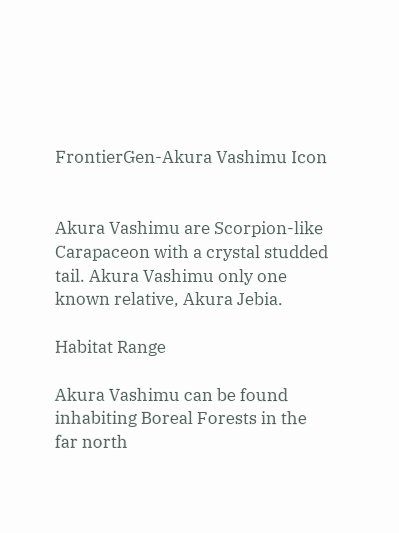FrontierGen-Akura Vashimu Icon


Akura Vashimu are Scorpion-like Carapaceon with a crystal studded tail. Akura Vashimu only one known relative, Akura Jebia.

Habitat Range

Akura Vashimu can be found inhabiting Boreal Forests in the far north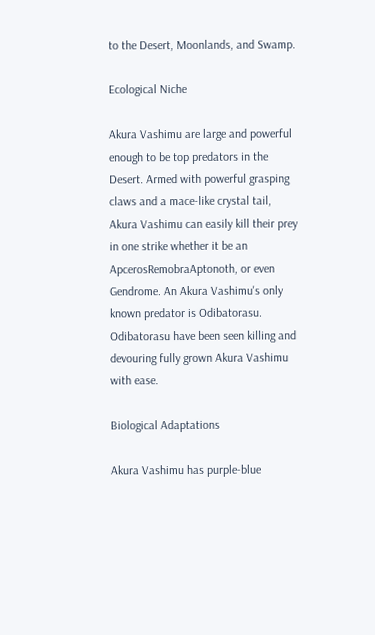to the Desert, Moonlands, and Swamp.

Ecological Niche

Akura Vashimu are large and powerful enough to be top predators in the Desert. Armed with powerful grasping claws and a mace-like crystal tail, Akura Vashimu can easily kill their prey in one strike whether it be an ApcerosRemobraAptonoth, or even Gendrome. An Akura Vashimu's only known predator is Odibatorasu. Odibatorasu have been seen killing and devouring fully grown Akura Vashimu with ease.

Biological Adaptations

Akura Vashimu has purple-blue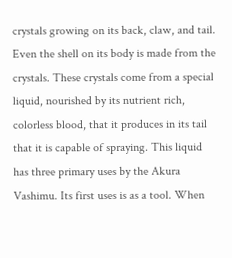crystals growing on its back, claw, and tail. Even the shell on its body is made from the crystals. These crystals come from a special liquid, nourished by its nutrient rich, colorless blood, that it produces in its tail that it is capable of spraying. This liquid has three primary uses by the Akura Vashimu. Its first uses is as a tool. When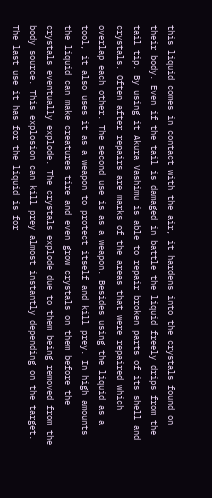this liquid comes in contact with the air, it hardens into the crystals found on their body. Even if the tail is damaged in battle the liquid freely drips from the tail tip. By using it Akura Vashimu is able to repair broken parts of its shell and crystals. Often after repairs are marks of the areas that were repaired which overlap each other. The second use is as a weapon. Besides using the liquid as a tool, it also uses it as a weapon to protect itself and kill prey. In high amounts the liquid can make creatures tire and even grow crystals on them before the crystals eventually explode. The crystals explode due to them being removed from the body source. This explosion can kill prey almost instantly depending on the target. The last use it has for the liquid is for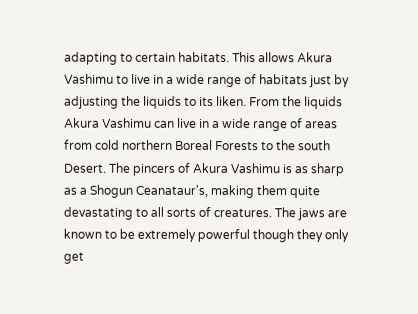adapting to certain habitats. This allows Akura Vashimu to live in a wide range of habitats just by adjusting the liquids to its liken. From the liquids Akura Vashimu can live in a wide range of areas from cold northern Boreal Forests to the south Desert. The pincers of Akura Vashimu is as sharp as a Shogun Ceanataur's, making them quite devastating to all sorts of creatures. The jaws are known to be extremely powerful though they only get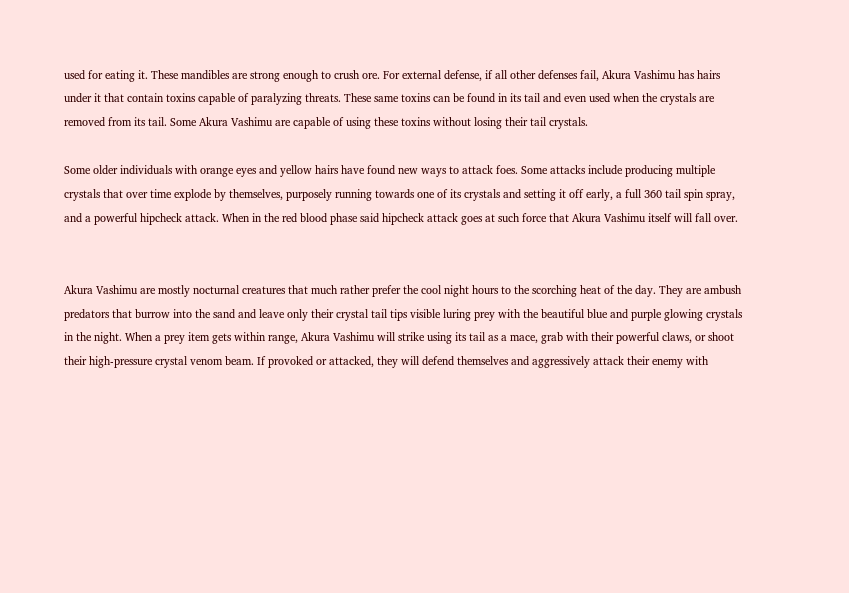used for eating it. These mandibles are strong enough to crush ore. For external defense, if all other defenses fail, Akura Vashimu has hairs under it that contain toxins capable of paralyzing threats. These same toxins can be found in its tail and even used when the crystals are removed from its tail. Some Akura Vashimu are capable of using these toxins without losing their tail crystals.

Some older individuals with orange eyes and yellow hairs have found new ways to attack foes. Some attacks include producing multiple crystals that over time explode by themselves, purposely running towards one of its crystals and setting it off early, a full 360 tail spin spray, and a powerful hipcheck attack. When in the red blood phase said hipcheck attack goes at such force that Akura Vashimu itself will fall over.


Akura Vashimu are mostly nocturnal creatures that much rather prefer the cool night hours to the scorching heat of the day. They are ambush predators that burrow into the sand and leave only their crystal tail tips visible luring prey with the beautiful blue and purple glowing crystals in the night. When a prey item gets within range, Akura Vashimu will strike using its tail as a mace, grab with their powerful claws, or shoot their high-pressure crystal venom beam. If provoked or attacked, they will defend themselves and aggressively attack their enemy with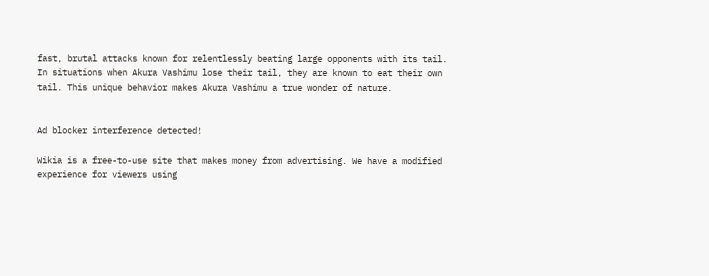fast, brutal attacks known for relentlessly beating large opponents with its tail. In situations when Akura Vashimu lose their tail, they are known to eat their own tail. This unique behavior makes Akura Vashimu a true wonder of nature.


Ad blocker interference detected!

Wikia is a free-to-use site that makes money from advertising. We have a modified experience for viewers using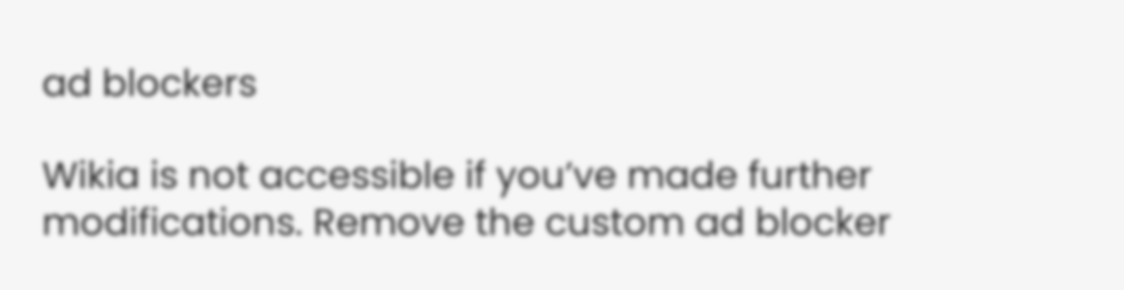ad blockers

Wikia is not accessible if you’ve made further modifications. Remove the custom ad blocker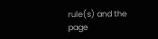rule(s) and the page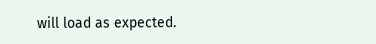will load as expected.